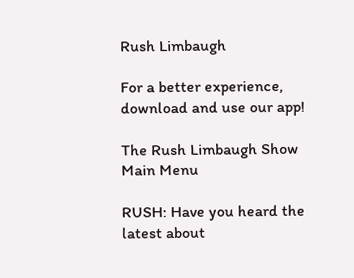Rush Limbaugh

For a better experience,
download and use our app!

The Rush Limbaugh Show Main Menu

RUSH: Have you heard the latest about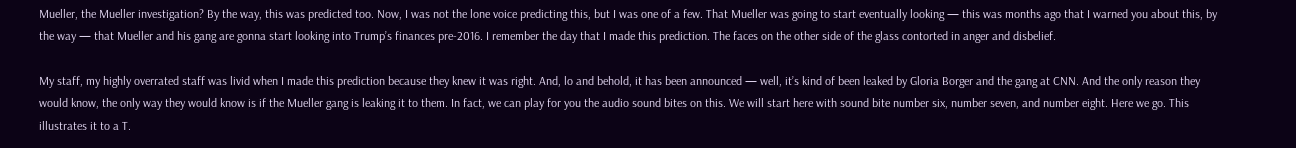Mueller, the Mueller investigation? By the way, this was predicted too. Now, I was not the lone voice predicting this, but I was one of a few. That Mueller was going to start eventually looking — this was months ago that I warned you about this, by the way — that Mueller and his gang are gonna start looking into Trump’s finances pre-2016. I remember the day that I made this prediction. The faces on the other side of the glass contorted in anger and disbelief.

My staff, my highly overrated staff was livid when I made this prediction because they knew it was right. And, lo and behold, it has been announced — well, it’s kind of been leaked by Gloria Borger and the gang at CNN. And the only reason they would know, the only way they would know is if the Mueller gang is leaking it to them. In fact, we can play for you the audio sound bites on this. We will start here with sound bite number six, number seven, and number eight. Here we go. This illustrates it to a T.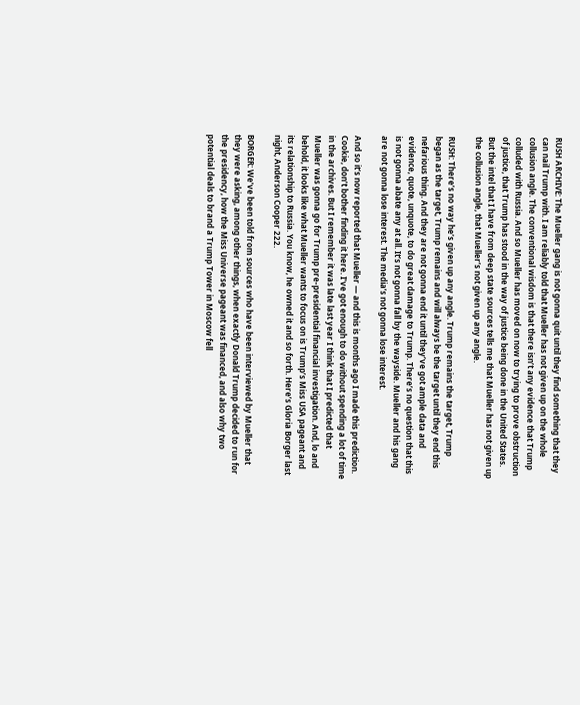RUSH ARCHIVE: The Mueller gang is not gonna quit until they find something that they can nail Trump with. I am reliably told that Mueller has not given up on the whole collusion angle. The conventional wisdom is that there isn’t any evidence that Trump colluded with Russia. And so Mueller has moved on now to trying to prove obstruction of justice, that Trump has stood in the way of justice being done in the United States. But the intel that I have from deep state sources tells me that Mueller has not given up the collusion angle, that Mueller’s not given up any angle.

RUSH: There’s no way he’s given up any angle. Trump remains the target, Trump began as the target, Trump remains and will always be the target until they end this nefarious thing. And they are not gonna end it until they’ve got ample data and evidence, quote, unquote, to do great damage to Trump. There’s no question that this is not gonna abate any at all. It’s not gonna fall by the wayside. Mueller and his gang are not gonna lose interest. The media’s not gonna lose interest.

And so it’s now reported that Mueller — and this is months ago I made this prediction. Cookie, don’t bother finding it here. I’ve got enough to do without spending a lot of time in the archives. But I remember it was late last year I think that I predicted that Mueller was gonna go for Trump pre-presidential financial investigation. And, lo and behold, it looks like what Mueller wants to focus on is Trump’s Miss USA pageant and its relationship to Russia. You know, he owned it and so forth. Here’s Gloria Borger last night, Anderson Cooper 222.

BORGER: We’ve been told from sources who have been interviewed by Mueller that they were asking, among other things, when exactly Donald Trump decided to run for the presidency, how the Miss Universe pageant was financed, and also why two potential deals to brand a Trump Tower in Moscow fell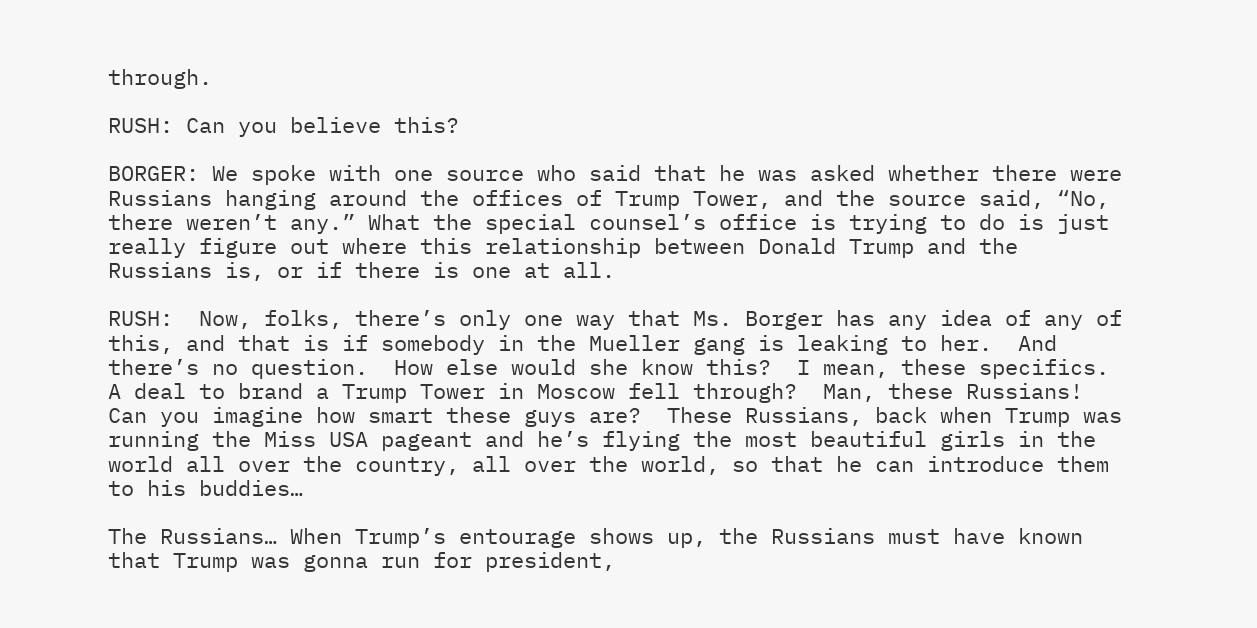through.

RUSH: Can you believe this?

BORGER: We spoke with one source who said that he was asked whether there were Russians hanging around the offices of Trump Tower, and the source said, “No, there weren’t any.” What the special counsel’s office is trying to do is just really figure out where this relationship between Donald Trump and the Russians is, or if there is one at all.

RUSH:  Now, folks, there’s only one way that Ms. Borger has any idea of any of this, and that is if somebody in the Mueller gang is leaking to her.  And there’s no question.  How else would she know this?  I mean, these specifics.  A deal to brand a Trump Tower in Moscow fell through?  Man, these Russians! Can you imagine how smart these guys are?  These Russians, back when Trump was running the Miss USA pageant and he’s flying the most beautiful girls in the world all over the country, all over the world, so that he can introduce them to his buddies…

The Russians… When Trump’s entourage shows up, the Russians must have known that Trump was gonna run for president,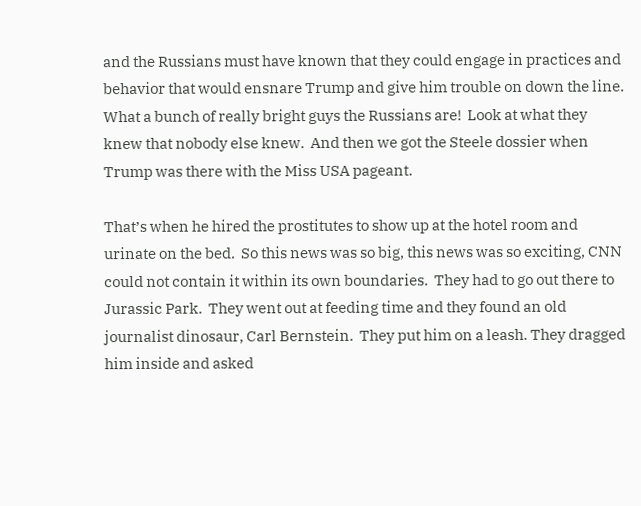and the Russians must have known that they could engage in practices and behavior that would ensnare Trump and give him trouble on down the line.  What a bunch of really bright guys the Russians are!  Look at what they knew that nobody else knew.  And then we got the Steele dossier when Trump was there with the Miss USA pageant.

That’s when he hired the prostitutes to show up at the hotel room and urinate on the bed.  So this news was so big, this news was so exciting, CNN could not contain it within its own boundaries.  They had to go out there to Jurassic Park.  They went out at feeding time and they found an old journalist dinosaur, Carl Bernstein.  They put him on a leash. They dragged him inside and asked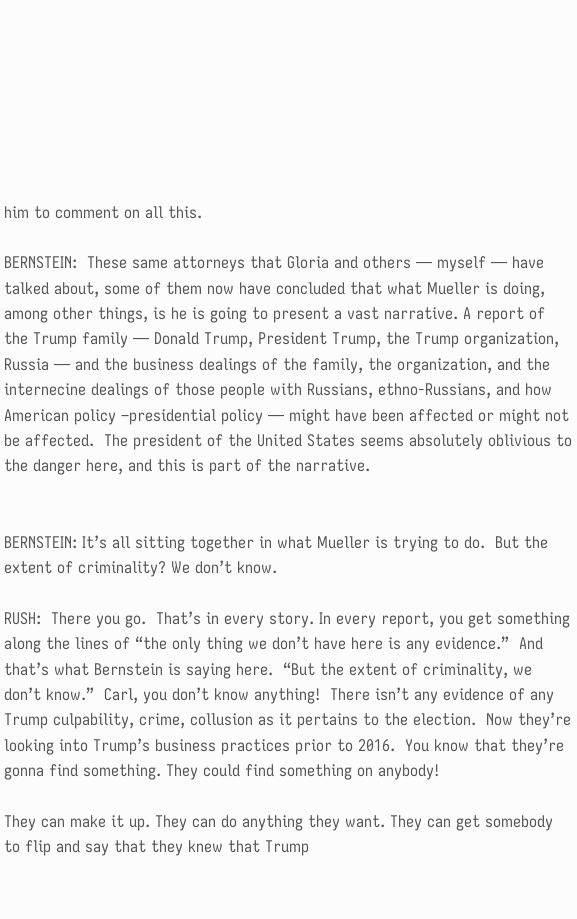him to comment on all this.

BERNSTEIN:  These same attorneys that Gloria and others — myself — have talked about, some of them now have concluded that what Mueller is doing, among other things, is he is going to present a vast narrative. A report of the Trump family — Donald Trump, President Trump, the Trump organization, Russia — and the business dealings of the family, the organization, and the internecine dealings of those people with Russians, ethno-Russians, and how American policy –presidential policy — might have been affected or might not be affected.  The president of the United States seems absolutely oblivious to the danger here, and this is part of the narrative.


BERNSTEIN: It’s all sitting together in what Mueller is trying to do.  But the extent of criminality? We don’t know.

RUSH:  There you go.  That’s in every story. In every report, you get something along the lines of “the only thing we don’t have here is any evidence.”  And that’s what Bernstein is saying here.  “But the extent of criminality, we don’t know.”  Carl, you don’t know anything!  There isn’t any evidence of any Trump culpability, crime, collusion as it pertains to the election.  Now they’re looking into Trump’s business practices prior to 2016.  You know that they’re gonna find something. They could find something on anybody!

They can make it up. They can do anything they want. They can get somebody to flip and say that they knew that Trump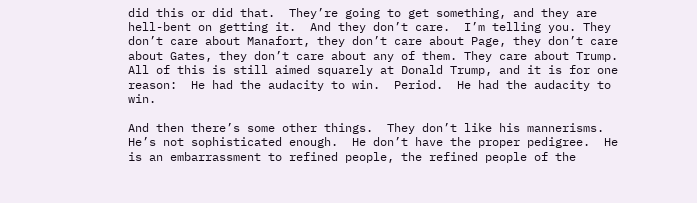did this or did that.  They’re going to get something, and they are hell-bent on getting it.  And they don’t care.  I’m telling you. They don’t care about Manafort, they don’t care about Page, they don’t care about Gates, they don’t care about any of them. They care about Trump.  All of this is still aimed squarely at Donald Trump, and it is for one reason:  He had the audacity to win.  Period.  He had the audacity to win.

And then there’s some other things.  They don’t like his mannerisms.  He’s not sophisticated enough.  He don’t have the proper pedigree.  He is an embarrassment to refined people, the refined people of the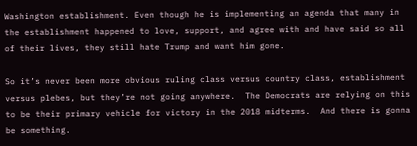Washington establishment. Even though he is implementing an agenda that many in the establishment happened to love, support, and agree with and have said so all of their lives, they still hate Trump and want him gone.

So it’s never been more obvious ruling class versus country class, establishment versus plebes, but they’re not going anywhere.  The Democrats are relying on this to be their primary vehicle for victory in the 2018 midterms.  And there is gonna be something.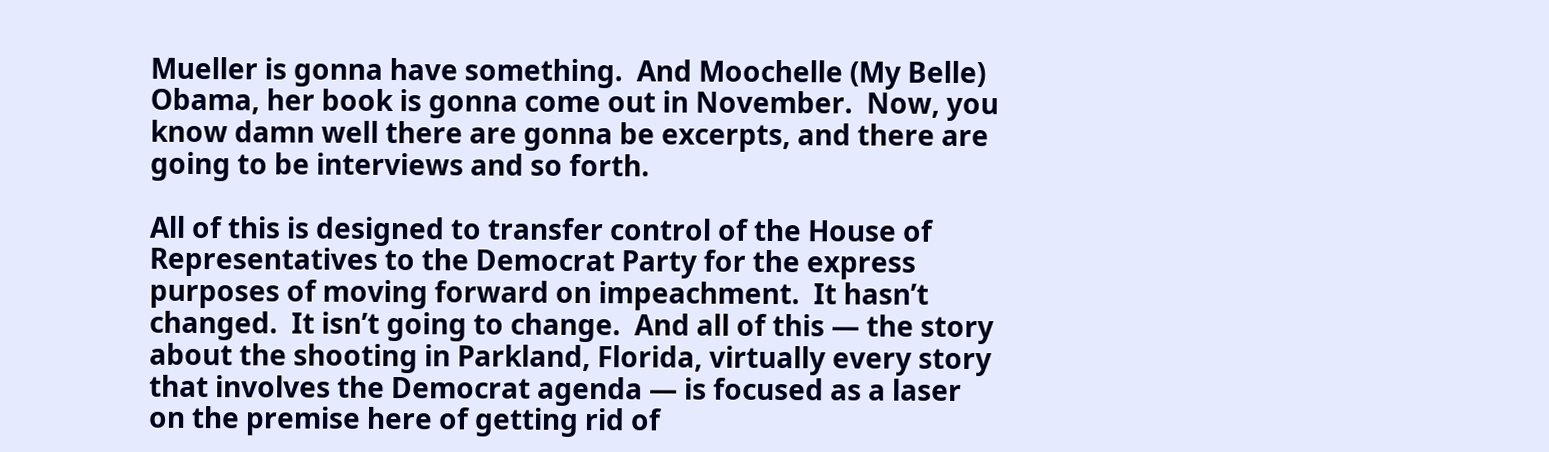Mueller is gonna have something.  And Moochelle (My Belle) Obama, her book is gonna come out in November.  Now, you know damn well there are gonna be excerpts, and there are going to be interviews and so forth.

All of this is designed to transfer control of the House of Representatives to the Democrat Party for the express purposes of moving forward on impeachment.  It hasn’t changed.  It isn’t going to change.  And all of this — the story about the shooting in Parkland, Florida, virtually every story that involves the Democrat agenda — is focused as a laser on the premise here of getting rid of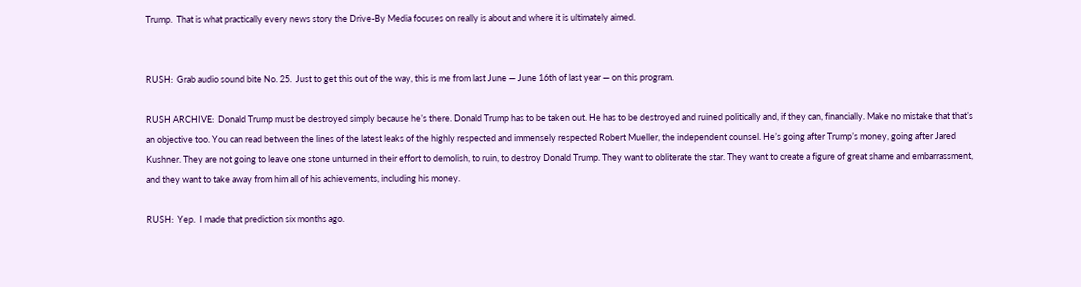Trump.  That is what practically every news story the Drive-By Media focuses on really is about and where it is ultimately aimed.


RUSH:  Grab audio sound bite No. 25.  Just to get this out of the way, this is me from last June — June 16th of last year — on this program.

RUSH ARCHIVE:  Donald Trump must be destroyed simply because he’s there. Donald Trump has to be taken out. He has to be destroyed and ruined politically and, if they can, financially. Make no mistake that that’s an objective too. You can read between the lines of the latest leaks of the highly respected and immensely respected Robert Mueller, the independent counsel. He’s going after Trump’s money, going after Jared Kushner. They are not going to leave one stone unturned in their effort to demolish, to ruin, to destroy Donald Trump. They want to obliterate the star. They want to create a figure of great shame and embarrassment, and they want to take away from him all of his achievements, including his money.

RUSH:  Yep.  I made that prediction six months ago.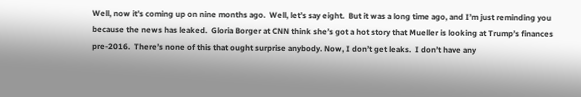Well, now it’s coming up on nine months ago.  Well, let’s say eight.  But it was a long time ago, and I’m just reminding you because the news has leaked.  Gloria Borger at CNN think she’s got a hot story that Mueller is looking at Trump’s finances pre-2016.  There’s none of this that ought surprise anybody. Now, I don’t get leaks.  I don’t have any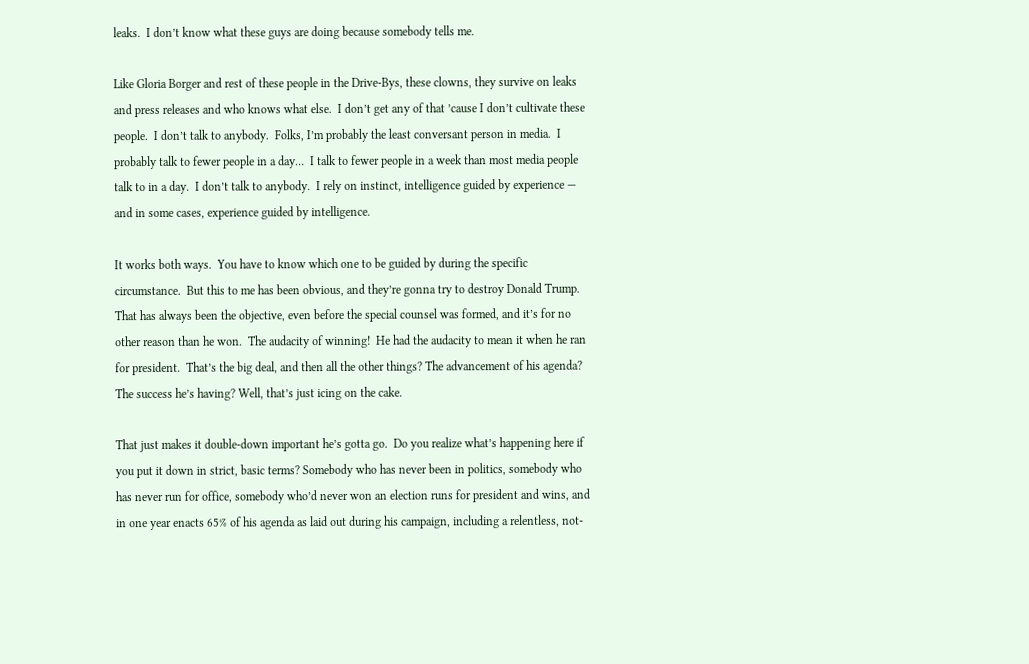leaks.  I don’t know what these guys are doing because somebody tells me.

Like Gloria Borger and rest of these people in the Drive-Bys, these clowns, they survive on leaks and press releases and who knows what else.  I don’t get any of that ’cause I don’t cultivate these people.  I don’t talk to anybody.  Folks, I’m probably the least conversant person in media.  I probably talk to fewer people in a day…  I talk to fewer people in a week than most media people talk to in a day.  I don’t talk to anybody.  I rely on instinct, intelligence guided by experience — and in some cases, experience guided by intelligence.

It works both ways.  You have to know which one to be guided by during the specific circumstance.  But this to me has been obvious, and they’re gonna try to destroy Donald Trump.  That has always been the objective, even before the special counsel was formed, and it’s for no other reason than he won.  The audacity of winning!  He had the audacity to mean it when he ran for president.  That’s the big deal, and then all the other things? The advancement of his agenda? The success he’s having? Well, that’s just icing on the cake.

That just makes it double-down important he’s gotta go.  Do you realize what’s happening here if you put it down in strict, basic terms? Somebody who has never been in politics, somebody who has never run for office, somebody who’d never won an election runs for president and wins, and in one year enacts 65% of his agenda as laid out during his campaign, including a relentless, not-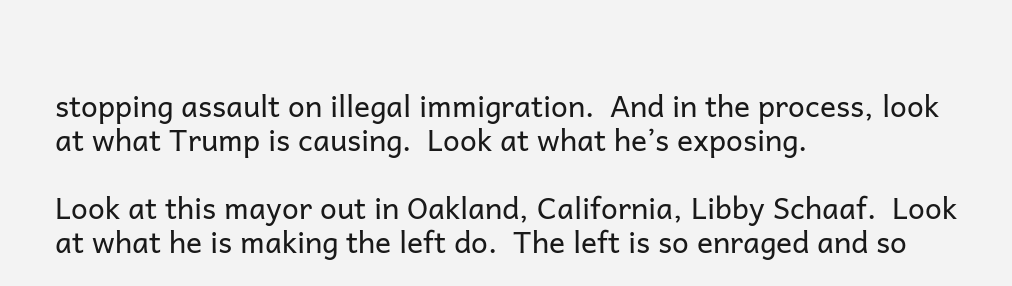stopping assault on illegal immigration.  And in the process, look at what Trump is causing.  Look at what he’s exposing.

Look at this mayor out in Oakland, California, Libby Schaaf.  Look at what he is making the left do.  The left is so enraged and so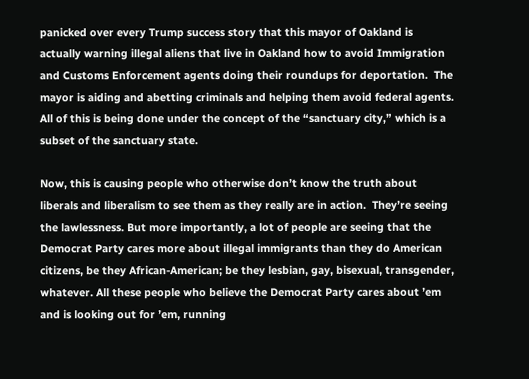panicked over every Trump success story that this mayor of Oakland is actually warning illegal aliens that live in Oakland how to avoid Immigration and Customs Enforcement agents doing their roundups for deportation.  The mayor is aiding and abetting criminals and helping them avoid federal agents. All of this is being done under the concept of the “sanctuary city,” which is a subset of the sanctuary state.

Now, this is causing people who otherwise don’t know the truth about liberals and liberalism to see them as they really are in action.  They’re seeing the lawlessness. But more importantly, a lot of people are seeing that the Democrat Party cares more about illegal immigrants than they do American citizens, be they African-American; be they lesbian, gay, bisexual, transgender, whatever. All these people who believe the Democrat Party cares about ’em and is looking out for ’em, running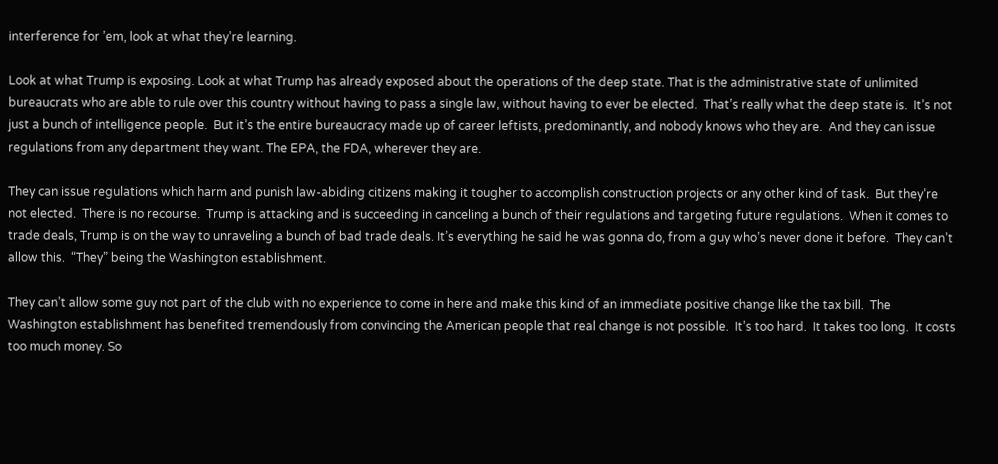interference for ’em, look at what they’re learning.

Look at what Trump is exposing. Look at what Trump has already exposed about the operations of the deep state. That is the administrative state of unlimited bureaucrats who are able to rule over this country without having to pass a single law, without having to ever be elected.  That’s really what the deep state is.  It’s not just a bunch of intelligence people.  But it’s the entire bureaucracy made up of career leftists, predominantly, and nobody knows who they are.  And they can issue regulations from any department they want. The EPA, the FDA, wherever they are.

They can issue regulations which harm and punish law-abiding citizens making it tougher to accomplish construction projects or any other kind of task.  But they’re not elected.  There is no recourse.  Trump is attacking and is succeeding in canceling a bunch of their regulations and targeting future regulations.  When it comes to trade deals, Trump is on the way to unraveling a bunch of bad trade deals. It’s everything he said he was gonna do, from a guy who’s never done it before.  They can’t allow this.  “They” being the Washington establishment.

They can’t allow some guy not part of the club with no experience to come in here and make this kind of an immediate positive change like the tax bill.  The Washington establishment has benefited tremendously from convincing the American people that real change is not possible.  It’s too hard.  It takes too long.  It costs too much money. So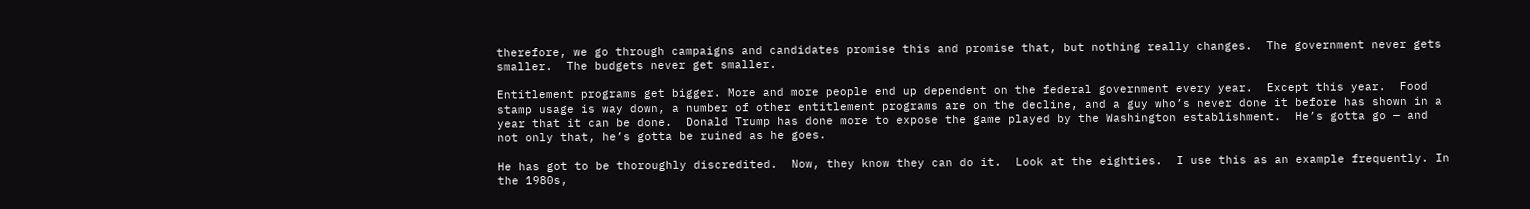therefore, we go through campaigns and candidates promise this and promise that, but nothing really changes.  The government never gets smaller.  The budgets never get smaller.

Entitlement programs get bigger. More and more people end up dependent on the federal government every year.  Except this year.  Food stamp usage is way down, a number of other entitlement programs are on the decline, and a guy who’s never done it before has shown in a year that it can be done.  Donald Trump has done more to expose the game played by the Washington establishment.  He’s gotta go — and not only that, he’s gotta be ruined as he goes.

He has got to be thoroughly discredited.  Now, they know they can do it.  Look at the eighties.  I use this as an example frequently. In the 1980s,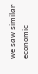we saw similar economic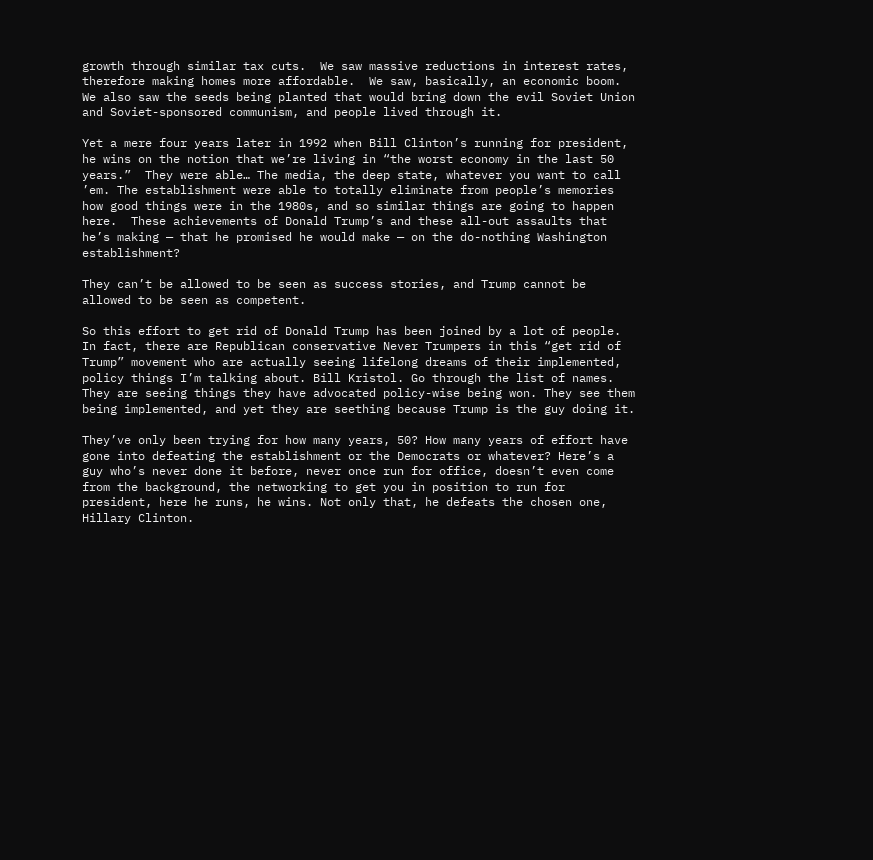growth through similar tax cuts.  We saw massive reductions in interest rates, therefore making homes more affordable.  We saw, basically, an economic boom.  We also saw the seeds being planted that would bring down the evil Soviet Union and Soviet-sponsored communism, and people lived through it.

Yet a mere four years later in 1992 when Bill Clinton’s running for president, he wins on the notion that we’re living in “the worst economy in the last 50 years.”  They were able… The media, the deep state, whatever you want to call ’em. The establishment were able to totally eliminate from people’s memories how good things were in the 1980s, and so similar things are going to happen here.  These achievements of Donald Trump’s and these all-out assaults that he’s making — that he promised he would make — on the do-nothing Washington establishment?

They can’t be allowed to be seen as success stories, and Trump cannot be allowed to be seen as competent.

So this effort to get rid of Donald Trump has been joined by a lot of people. In fact, there are Republican conservative Never Trumpers in this “get rid of Trump” movement who are actually seeing lifelong dreams of their implemented, policy things I’m talking about. Bill Kristol. Go through the list of names. They are seeing things they have advocated policy-wise being won. They see them being implemented, and yet they are seething because Trump is the guy doing it.

They’ve only been trying for how many years, 50? How many years of effort have gone into defeating the establishment or the Democrats or whatever? Here’s a guy who’s never done it before, never once run for office, doesn’t even come from the background, the networking to get you in position to run for president, here he runs, he wins. Not only that, he defeats the chosen one, Hillary Clinton.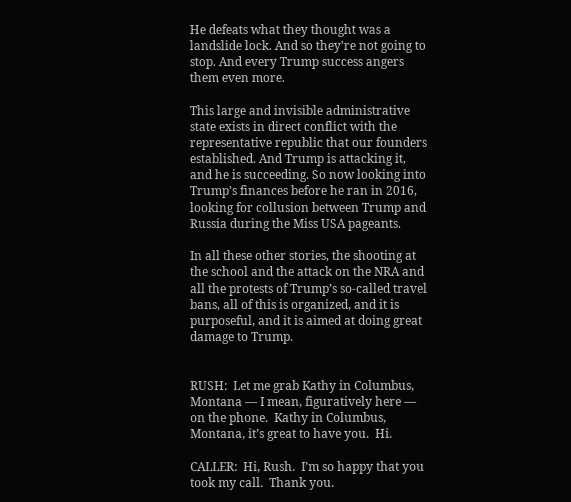He defeats what they thought was a landslide lock. And so they’re not going to stop. And every Trump success angers them even more.

This large and invisible administrative state exists in direct conflict with the representative republic that our founders established. And Trump is attacking it, and he is succeeding. So now looking into Trump’s finances before he ran in 2016, looking for collusion between Trump and Russia during the Miss USA pageants.

In all these other stories, the shooting at the school and the attack on the NRA and all the protests of Trump’s so-called travel bans, all of this is organized, and it is purposeful, and it is aimed at doing great damage to Trump.


RUSH:  Let me grab Kathy in Columbus, Montana — I mean, figuratively here — on the phone.  Kathy in Columbus, Montana, it’s great to have you.  Hi.

CALLER:  Hi, Rush.  I’m so happy that you took my call.  Thank you.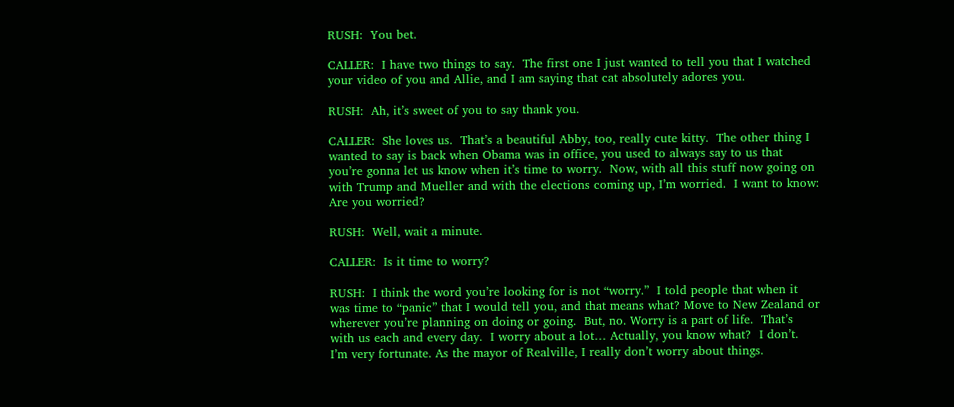RUSH:  You bet.

CALLER:  I have two things to say.  The first one I just wanted to tell you that I watched your video of you and Allie, and I am saying that cat absolutely adores you.

RUSH:  Ah, it’s sweet of you to say thank you.

CALLER:  She loves us.  That’s a beautiful Abby, too, really cute kitty.  The other thing I wanted to say is back when Obama was in office, you used to always say to us that you’re gonna let us know when it’s time to worry.  Now, with all this stuff now going on with Trump and Mueller and with the elections coming up, I’m worried.  I want to know: Are you worried?

RUSH:  Well, wait a minute.

CALLER:  Is it time to worry?

RUSH:  I think the word you’re looking for is not “worry.”  I told people that when it was time to “panic” that I would tell you, and that means what? Move to New Zealand or wherever you’re planning on doing or going.  But, no. Worry is a part of life.  That’s with us each and every day.  I worry about a lot… Actually, you know what?  I don’t.  I’m very fortunate. As the mayor of Realville, I really don’t worry about things.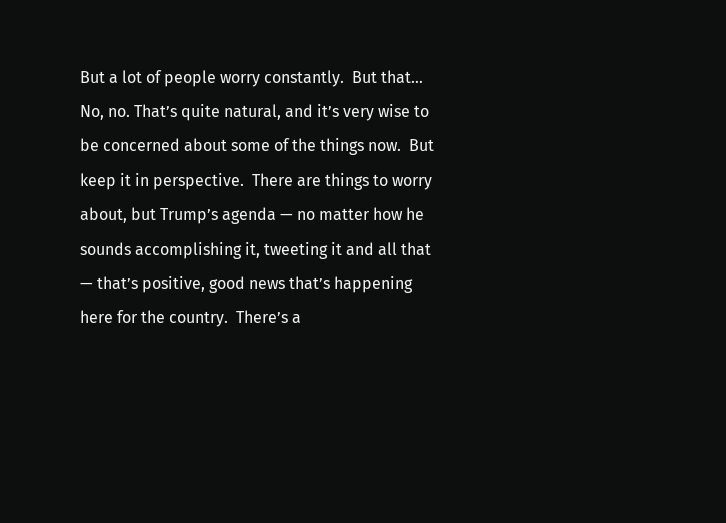But a lot of people worry constantly.  But that… No, no. That’s quite natural, and it’s very wise to be concerned about some of the things now.  But keep it in perspective.  There are things to worry about, but Trump’s agenda — no matter how he sounds accomplishing it, tweeting it and all that — that’s positive, good news that’s happening here for the country.  There’s a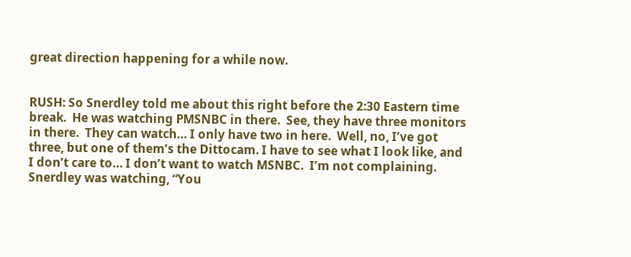great direction happening for a while now.


RUSH: So Snerdley told me about this right before the 2:30 Eastern time break.  He was watching PMSNBC in there.  See, they have three monitors in there.  They can watch… I only have two in here.  Well, no, I’ve got three, but one of them’s the Dittocam. I have to see what I look like, and I don’t care to… I don’t want to watch MSNBC.  I’m not complaining.  Snerdley was watching, “You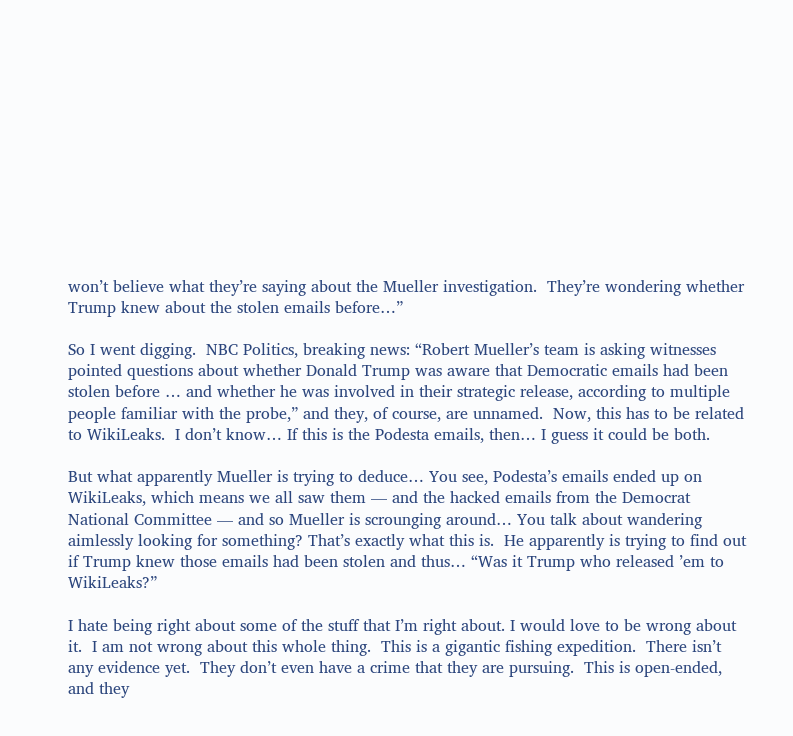won’t believe what they’re saying about the Mueller investigation.  They’re wondering whether Trump knew about the stolen emails before…”

So I went digging.  NBC Politics, breaking news: “Robert Mueller’s team is asking witnesses pointed questions about whether Donald Trump was aware that Democratic emails had been stolen before … and whether he was involved in their strategic release, according to multiple people familiar with the probe,” and they, of course, are unnamed.  Now, this has to be related to WikiLeaks.  I don’t know… If this is the Podesta emails, then… I guess it could be both.

But what apparently Mueller is trying to deduce… You see, Podesta’s emails ended up on WikiLeaks, which means we all saw them — and the hacked emails from the Democrat National Committee — and so Mueller is scrounging around… You talk about wandering aimlessly looking for something? That’s exactly what this is.  He apparently is trying to find out if Trump knew those emails had been stolen and thus… “Was it Trump who released ’em to WikiLeaks?”

I hate being right about some of the stuff that I’m right about. I would love to be wrong about it.  I am not wrong about this whole thing.  This is a gigantic fishing expedition.  There isn’t any evidence yet.  They don’t even have a crime that they are pursuing.  This is open-ended, and they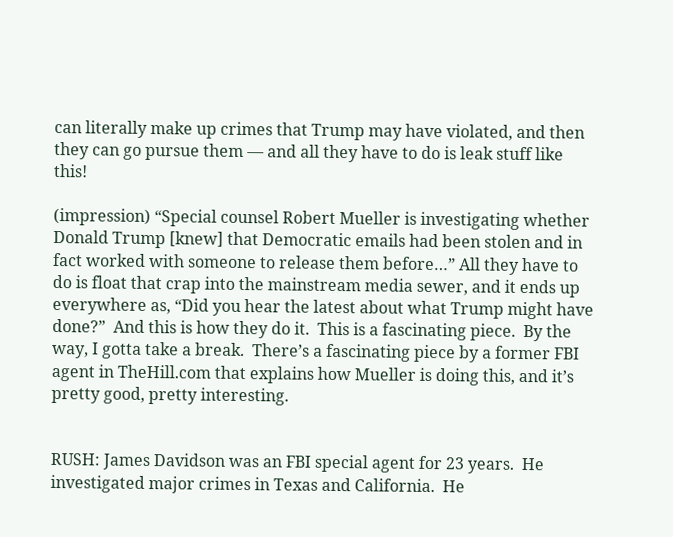can literally make up crimes that Trump may have violated, and then they can go pursue them — and all they have to do is leak stuff like this!

(impression) “Special counsel Robert Mueller is investigating whether Donald Trump [knew] that Democratic emails had been stolen and in fact worked with someone to release them before…” All they have to do is float that crap into the mainstream media sewer, and it ends up everywhere as, “Did you hear the latest about what Trump might have done?”  And this is how they do it.  This is a fascinating piece.  By the way, I gotta take a break.  There’s a fascinating piece by a former FBI agent in TheHill.com that explains how Mueller is doing this, and it’s pretty good, pretty interesting.


RUSH: James Davidson was an FBI special agent for 23 years.  He investigated major crimes in Texas and California.  He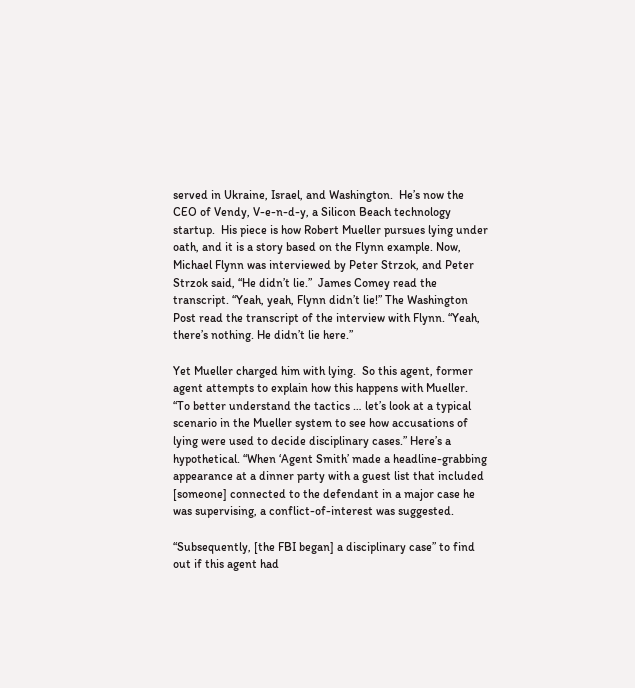served in Ukraine, Israel, and Washington.  He’s now the CEO of Vendy, V-e-n-d-y, a Silicon Beach technology startup.  His piece is how Robert Mueller pursues lying under oath, and it is a story based on the Flynn example. Now, Michael Flynn was interviewed by Peter Strzok, and Peter Strzok said, “He didn’t lie.”  James Comey read the transcript. “Yeah, yeah, Flynn didn’t lie!” The Washington Post read the transcript of the interview with Flynn. “Yeah, there’s nothing. He didn’t lie here.”

Yet Mueller charged him with lying.  So this agent, former agent attempts to explain how this happens with Mueller.  “To better understand the tactics … let’s look at a typical scenario in the Mueller system to see how accusations of lying were used to decide disciplinary cases.” Here’s a hypothetical. “When ‘Agent Smith’ made a headline-grabbing appearance at a dinner party with a guest list that included [someone] connected to the defendant in a major case he was supervising, a conflict-of-interest was suggested.

“Subsequently, [the FBI began] a disciplinary case” to find out if this agent had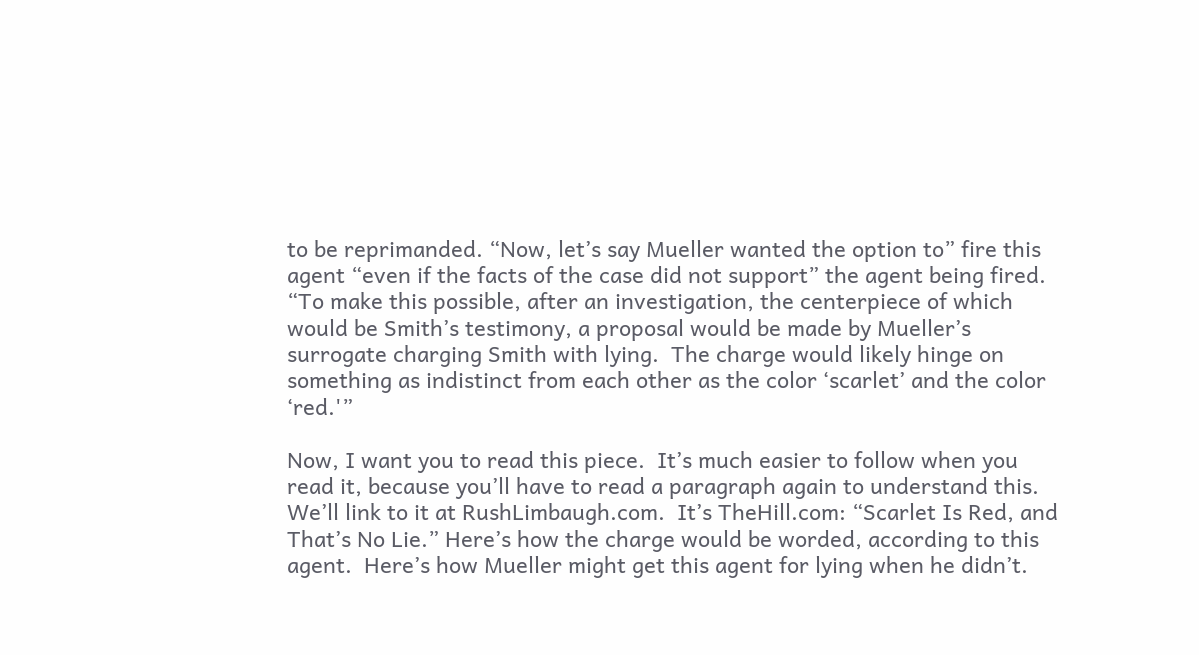to be reprimanded. “Now, let’s say Mueller wanted the option to” fire this agent “even if the facts of the case did not support” the agent being fired. “To make this possible, after an investigation, the centerpiece of which would be Smith’s testimony, a proposal would be made by Mueller’s surrogate charging Smith with lying.  The charge would likely hinge on something as indistinct from each other as the color ‘scarlet’ and the color ‘red.'”

Now, I want you to read this piece.  It’s much easier to follow when you read it, because you’ll have to read a paragraph again to understand this.  We’ll link to it at RushLimbaugh.com.  It’s TheHill.com: “Scarlet Is Red, and That’s No Lie.” Here’s how the charge would be worded, according to this agent.  Here’s how Mueller might get this agent for lying when he didn’t.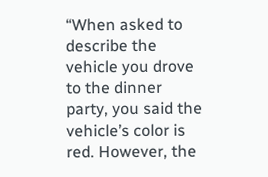“When asked to describe the vehicle you drove to the dinner party, you said the vehicle’s color is red. However, the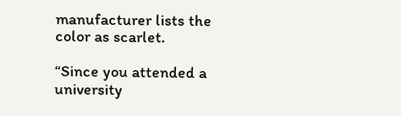manufacturer lists the color as scarlet.

“Since you attended a university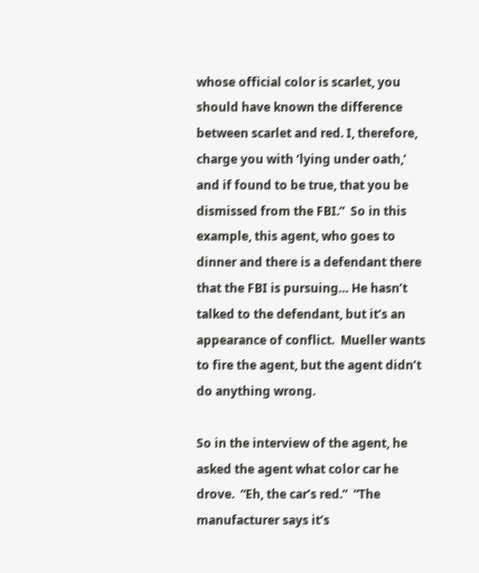whose official color is scarlet, you should have known the difference between scarlet and red. I, therefore, charge you with ‘lying under oath,’ and if found to be true, that you be dismissed from the FBI.”  So in this example, this agent, who goes to dinner and there is a defendant there that the FBI is pursuing… He hasn’t talked to the defendant, but it’s an appearance of conflict.  Mueller wants to fire the agent, but the agent didn’t do anything wrong.

So in the interview of the agent, he asked the agent what color car he drove.  “Eh, the car’s red.”  “The manufacturer says it’s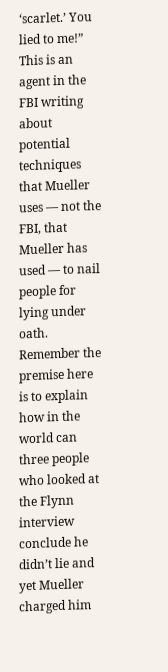‘scarlet.’ You lied to me!”  This is an agent in the FBI writing about potential techniques that Mueller uses — not the FBI, that Mueller has used — to nail people for lying under oath.  Remember the premise here is to explain how in the world can three people who looked at the Flynn interview conclude he didn’t lie and yet Mueller charged him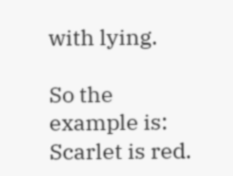with lying.

So the example is: Scarlet is red.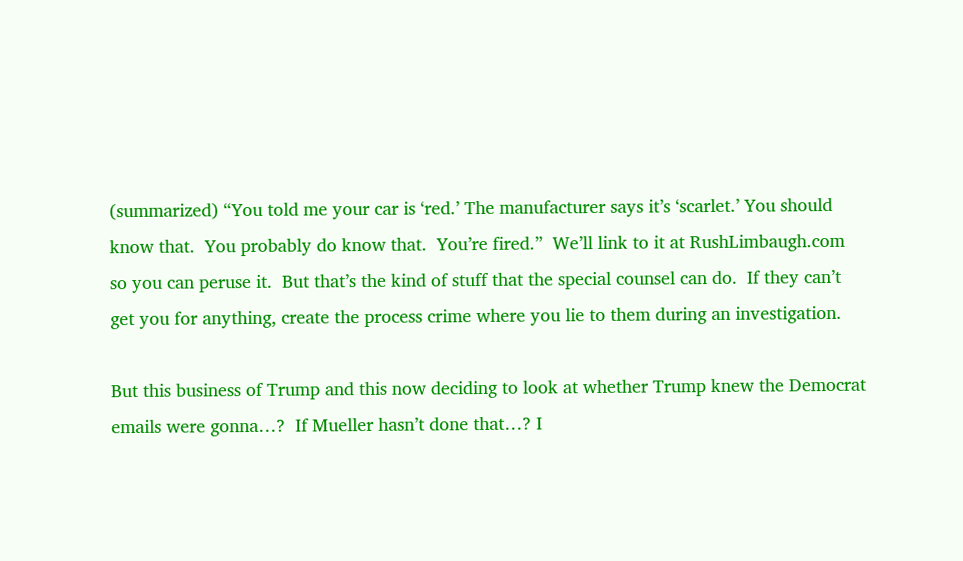(summarized) “You told me your car is ‘red.’ The manufacturer says it’s ‘scarlet.’ You should know that.  You probably do know that.  You’re fired.”  We’ll link to it at RushLimbaugh.com so you can peruse it.  But that’s the kind of stuff that the special counsel can do.  If they can’t get you for anything, create the process crime where you lie to them during an investigation.

But this business of Trump and this now deciding to look at whether Trump knew the Democrat emails were gonna…?  If Mueller hasn’t done that…? I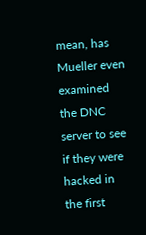mean, has Mueller even examined the DNC server to see if they were hacked in the first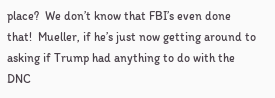place?  We don’t know that FBI’s even done that!  Mueller, if he’s just now getting around to asking if Trump had anything to do with the DNC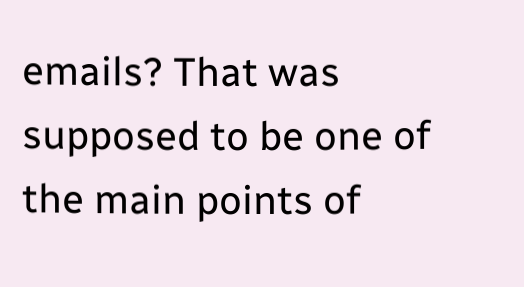emails? That was supposed to be one of the main points of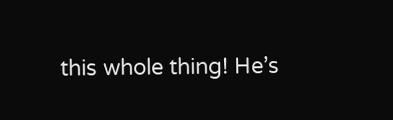this whole thing! He’s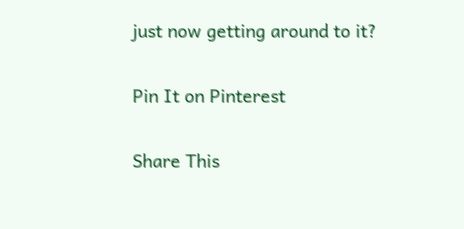just now getting around to it?

Pin It on Pinterest

Share This